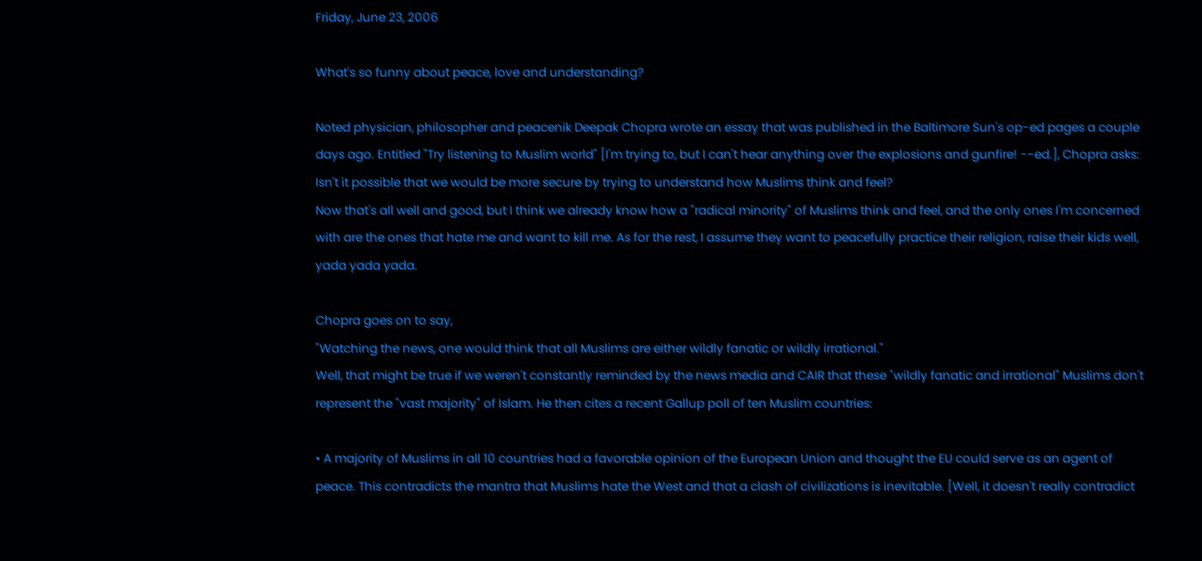Friday, June 23, 2006

What's so funny about peace, love and understanding?

Noted physician, philosopher and peacenik Deepak Chopra wrote an essay that was published in the Baltimore Sun's op-ed pages a couple days ago. Entitled "Try listening to Muslim world" [I'm trying to, but I can't hear anything over the explosions and gunfire! --ed.], Chopra asks:
Isn't it possible that we would be more secure by trying to understand how Muslims think and feel?
Now that's all well and good, but I think we already know how a "radical minority" of Muslims think and feel, and the only ones I'm concerned with are the ones that hate me and want to kill me. As for the rest, I assume they want to peacefully practice their religion, raise their kids well, yada yada yada.

Chopra goes on to say,
"Watching the news, one would think that all Muslims are either wildly fanatic or wildly irrational."
Well, that might be true if we weren't constantly reminded by the news media and CAIR that these "wildly fanatic and irrational" Muslims don't represent the "vast majority" of Islam. He then cites a recent Gallup poll of ten Muslim countries:

• A majority of Muslims in all 10 countries had a favorable opinion of the European Union and thought the EU could serve as an agent of peace. This contradicts the mantra that Muslims hate the West and that a clash of civilizations is inevitable. [Well, it doesn't really contradict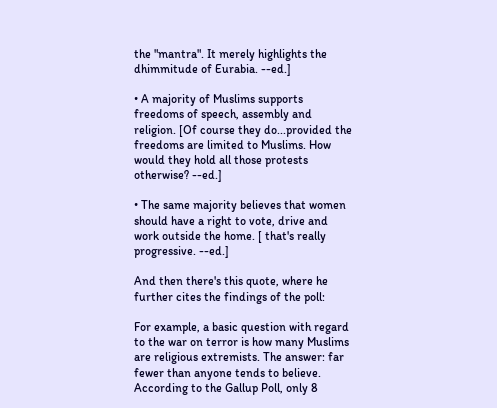the "mantra". It merely highlights the dhimmitude of Eurabia. --ed.]

• A majority of Muslims supports freedoms of speech, assembly and religion. [Of course they do...provided the freedoms are limited to Muslims. How would they hold all those protests otherwise? --ed.]

• The same majority believes that women should have a right to vote, drive and work outside the home. [ that's really progressive. --ed.]

And then there's this quote, where he further cites the findings of the poll:

For example, a basic question with regard to the war on terror is how many Muslims are religious extremists. The answer: far fewer than anyone tends to believe. According to the Gallup Poll, only 8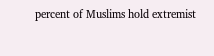percent of Muslims hold extremist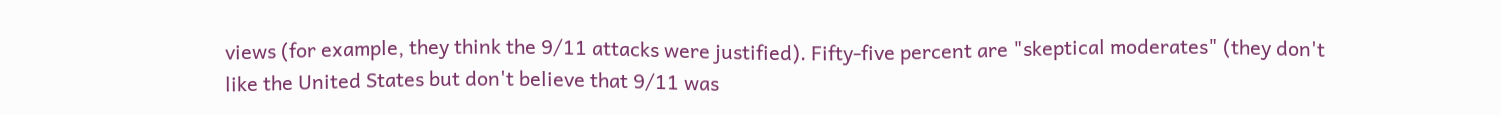views (for example, they think the 9/11 attacks were justified). Fifty-five percent are "skeptical moderates" (they don't like the United States but don't believe that 9/11 was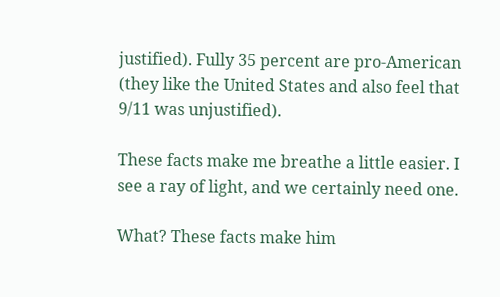justified). Fully 35 percent are pro-American (they like the United States and also feel that 9/11 was unjustified).

These facts make me breathe a little easier. I see a ray of light, and we certainly need one.

What? These facts make him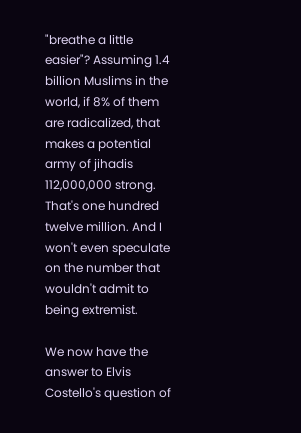"breathe a little easier"? Assuming 1.4 billion Muslims in the world, if 8% of them are radicalized, that makes a potential army of jihadis 112,000,000 strong. That's one hundred twelve million. And I won't even speculate on the number that wouldn't admit to being extremist.

We now have the answer to Elvis Costello's question of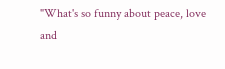"What's so funny about peace, love and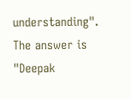understanding". The answer is "Deepak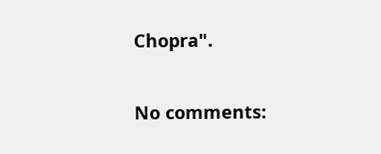Chopra".

No comments: